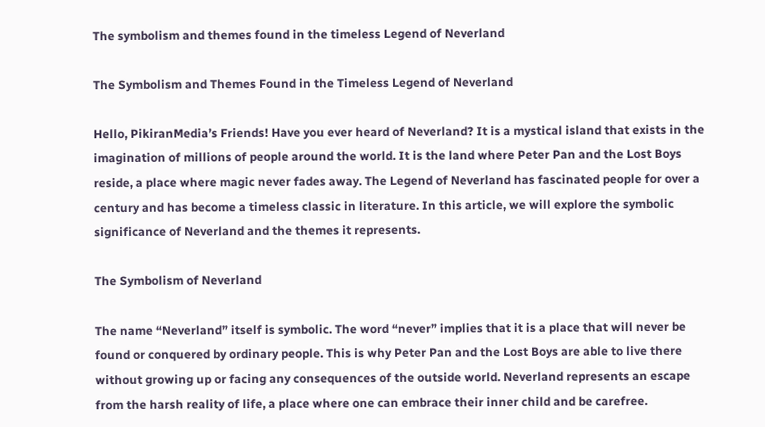The symbolism and themes found in the timeless Legend of Neverland

The Symbolism and Themes Found in the Timeless Legend of Neverland

Hello, PikiranMedia’s Friends! Have you ever heard of Neverland? It is a mystical island that exists in the imagination of millions of people around the world. It is the land where Peter Pan and the Lost Boys reside, a place where magic never fades away. The Legend of Neverland has fascinated people for over a century and has become a timeless classic in literature. In this article, we will explore the symbolic significance of Neverland and the themes it represents.

The Symbolism of Neverland

The name “Neverland” itself is symbolic. The word “never” implies that it is a place that will never be found or conquered by ordinary people. This is why Peter Pan and the Lost Boys are able to live there without growing up or facing any consequences of the outside world. Neverland represents an escape from the harsh reality of life, a place where one can embrace their inner child and be carefree.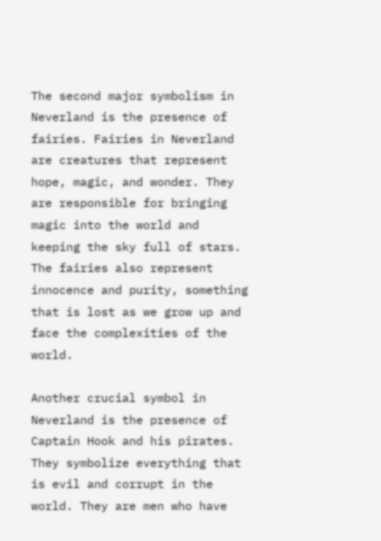The second major symbolism in Neverland is the presence of fairies. Fairies in Neverland are creatures that represent hope, magic, and wonder. They are responsible for bringing magic into the world and keeping the sky full of stars. The fairies also represent innocence and purity, something that is lost as we grow up and face the complexities of the world.

Another crucial symbol in Neverland is the presence of Captain Hook and his pirates. They symbolize everything that is evil and corrupt in the world. They are men who have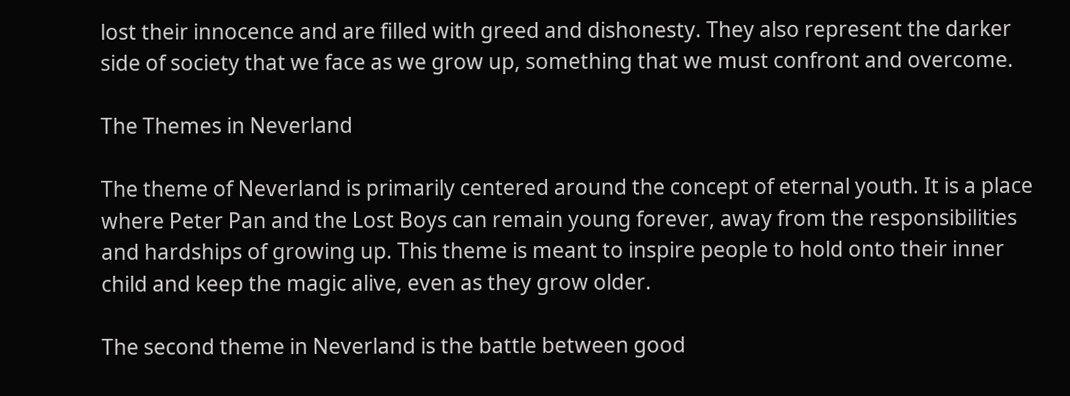lost their innocence and are filled with greed and dishonesty. They also represent the darker side of society that we face as we grow up, something that we must confront and overcome.

The Themes in Neverland

The theme of Neverland is primarily centered around the concept of eternal youth. It is a place where Peter Pan and the Lost Boys can remain young forever, away from the responsibilities and hardships of growing up. This theme is meant to inspire people to hold onto their inner child and keep the magic alive, even as they grow older.

The second theme in Neverland is the battle between good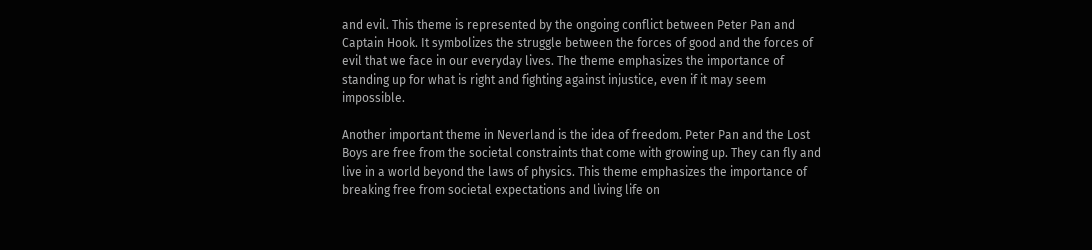and evil. This theme is represented by the ongoing conflict between Peter Pan and Captain Hook. It symbolizes the struggle between the forces of good and the forces of evil that we face in our everyday lives. The theme emphasizes the importance of standing up for what is right and fighting against injustice, even if it may seem impossible.

Another important theme in Neverland is the idea of freedom. Peter Pan and the Lost Boys are free from the societal constraints that come with growing up. They can fly and live in a world beyond the laws of physics. This theme emphasizes the importance of breaking free from societal expectations and living life on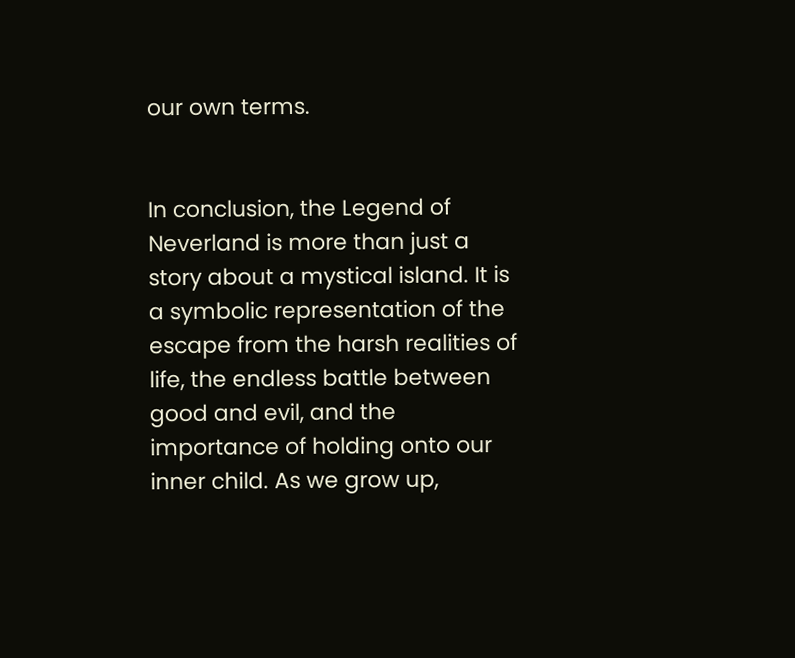our own terms.


In conclusion, the Legend of Neverland is more than just a story about a mystical island. It is a symbolic representation of the escape from the harsh realities of life, the endless battle between good and evil, and the importance of holding onto our inner child. As we grow up,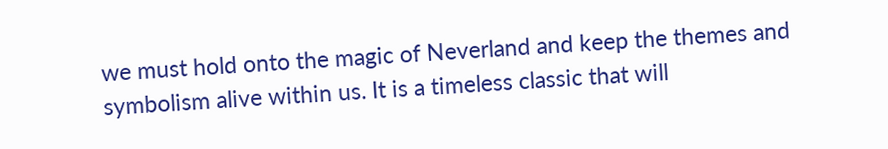we must hold onto the magic of Neverland and keep the themes and symbolism alive within us. It is a timeless classic that will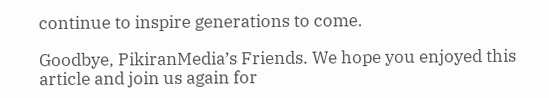continue to inspire generations to come.

Goodbye, PikiranMedia’s Friends. We hope you enjoyed this article and join us again for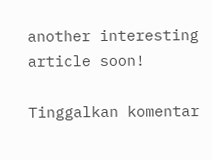another interesting article soon!

Tinggalkan komentar